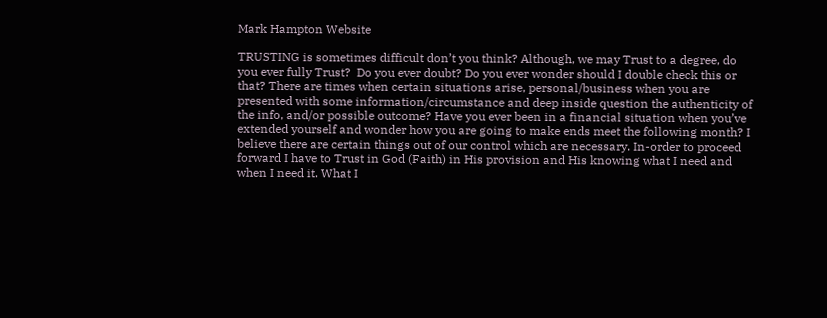Mark Hampton Website

TRUSTING is sometimes difficult don’t you think? Although, we may Trust to a degree, do you ever fully Trust?  Do you ever doubt? Do you ever wonder should I double check this or that? There are times when certain situations arise, personal/business when you are presented with some information/circumstance and deep inside question the authenticity of the info, and/or possible outcome? Have you ever been in a financial situation when you’ve extended yourself and wonder how you are going to make ends meet the following month? I believe there are certain things out of our control which are necessary. In-order to proceed forward I have to Trust in God (Faith) in His provision and His knowing what I need and when I need it. What I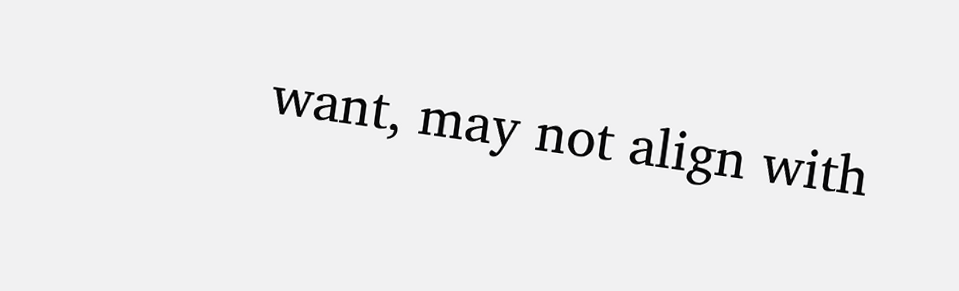want, may not align with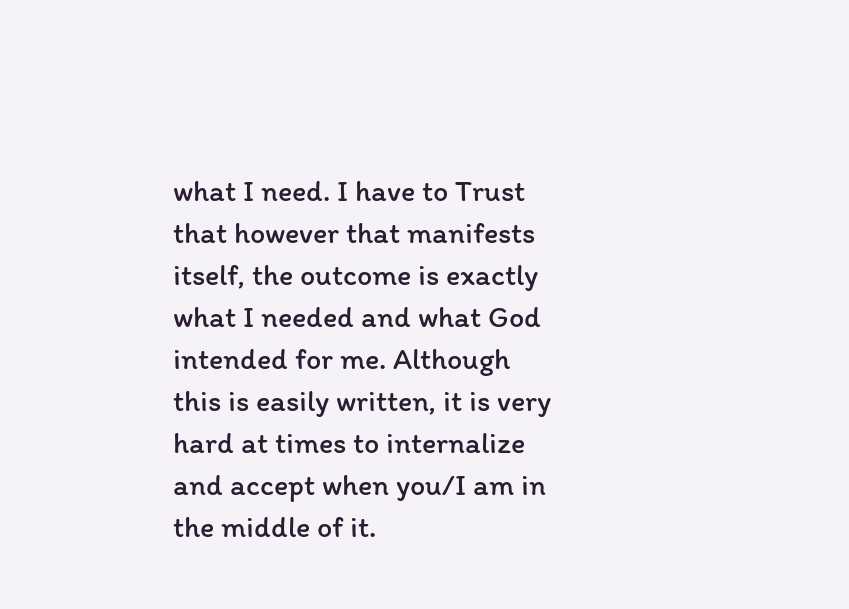what I need. I have to Trust that however that manifests itself, the outcome is exactly what I needed and what God intended for me. Although this is easily written, it is very hard at times to internalize and accept when you/I am in the middle of it.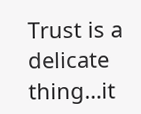Trust is a delicate thing…it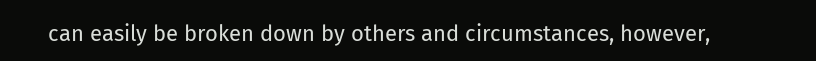can easily be broken down by others and circumstances, however,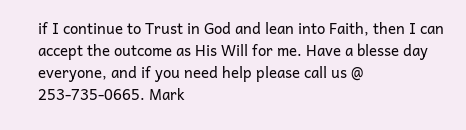if I continue to Trust in God and lean into Faith, then I can accept the outcome as His Will for me. Have a blesse day everyone, and if you need help please call us @ 253-735-0665. Mark